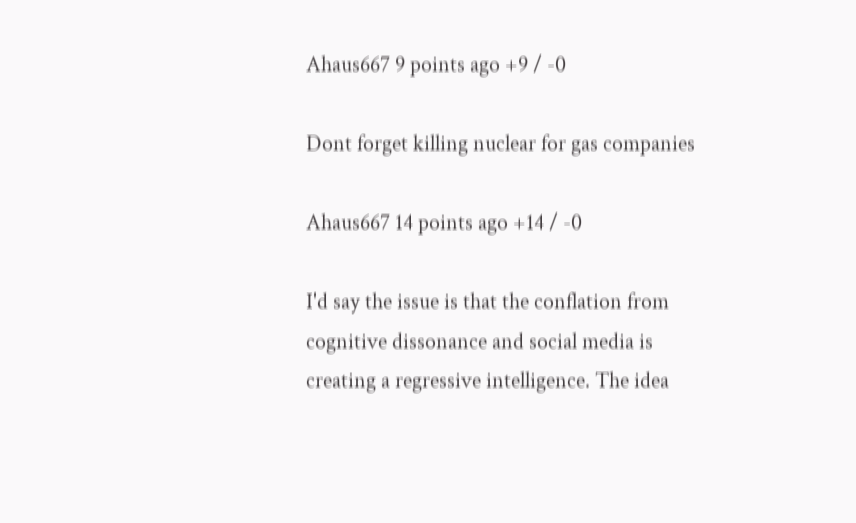Ahaus667 9 points ago +9 / -0

Dont forget killing nuclear for gas companies

Ahaus667 14 points ago +14 / -0

I'd say the issue is that the conflation from cognitive dissonance and social media is creating a regressive intelligence. The idea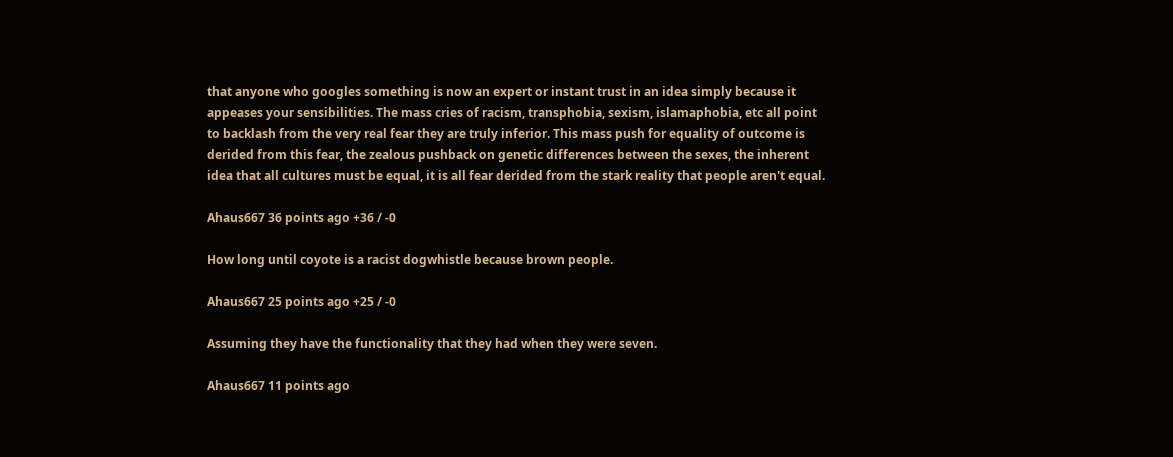that anyone who googles something is now an expert or instant trust in an idea simply because it appeases your sensibilities. The mass cries of racism, transphobia, sexism, islamaphobia, etc all point to backlash from the very real fear they are truly inferior. This mass push for equality of outcome is derided from this fear, the zealous pushback on genetic differences between the sexes, the inherent idea that all cultures must be equal, it is all fear derided from the stark reality that people aren't equal.

Ahaus667 36 points ago +36 / -0

How long until coyote is a racist dogwhistle because brown people.

Ahaus667 25 points ago +25 / -0

Assuming they have the functionality that they had when they were seven.

Ahaus667 11 points ago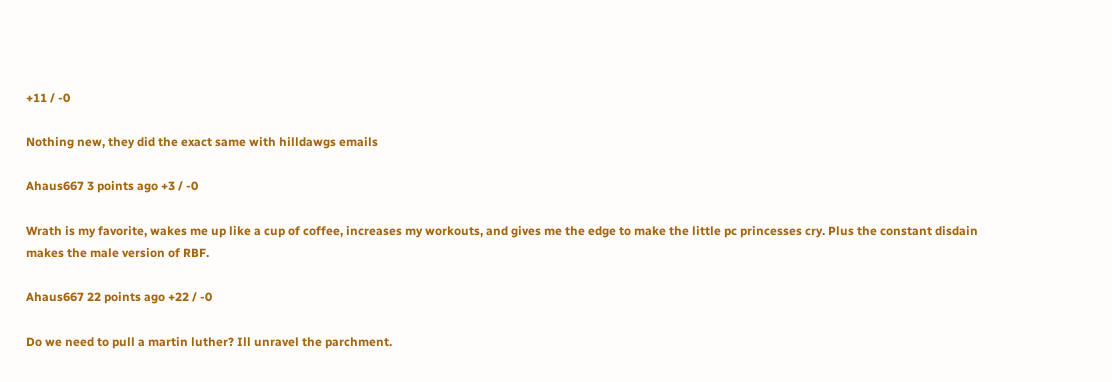+11 / -0

Nothing new, they did the exact same with hilldawgs emails

Ahaus667 3 points ago +3 / -0

Wrath is my favorite, wakes me up like a cup of coffee, increases my workouts, and gives me the edge to make the little pc princesses cry. Plus the constant disdain makes the male version of RBF.

Ahaus667 22 points ago +22 / -0

Do we need to pull a martin luther? Ill unravel the parchment.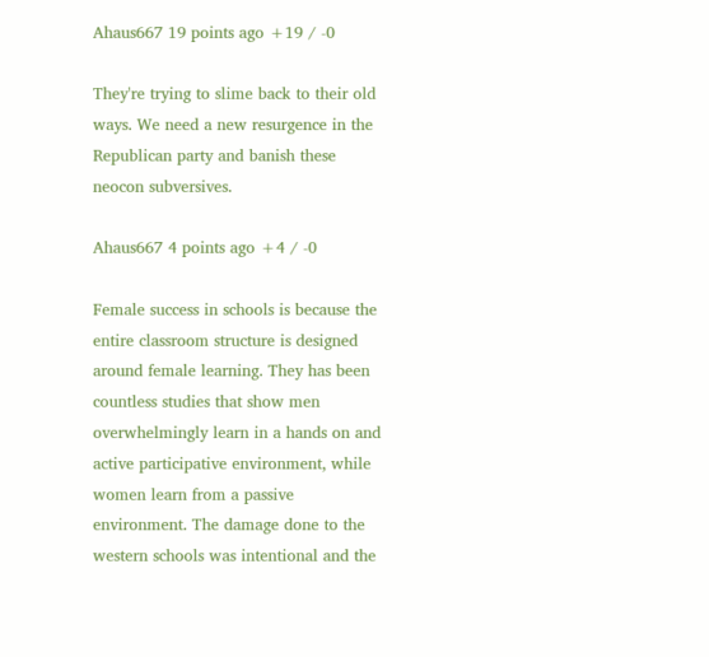Ahaus667 19 points ago +19 / -0

They're trying to slime back to their old ways. We need a new resurgence in the Republican party and banish these neocon subversives.

Ahaus667 4 points ago +4 / -0

Female success in schools is because the entire classroom structure is designed around female learning. They has been countless studies that show men overwhelmingly learn in a hands on and active participative environment, while women learn from a passive environment. The damage done to the western schools was intentional and the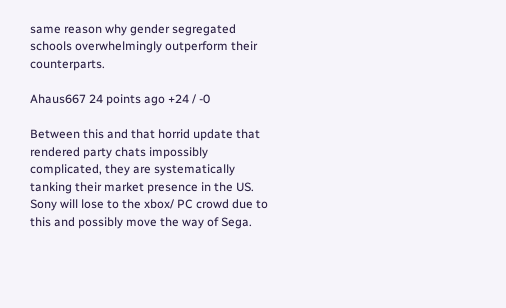same reason why gender segregated schools overwhelmingly outperform their counterparts.

Ahaus667 24 points ago +24 / -0

Between this and that horrid update that rendered party chats impossibly complicated, they are systematically tanking their market presence in the US. Sony will lose to the xbox/ PC crowd due to this and possibly move the way of Sega.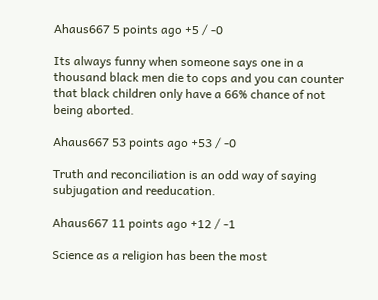Ahaus667 5 points ago +5 / -0

Its always funny when someone says one in a thousand black men die to cops and you can counter that black children only have a 66% chance of not being aborted.

Ahaus667 53 points ago +53 / -0

Truth and reconciliation is an odd way of saying subjugation and reeducation.

Ahaus667 11 points ago +12 / -1

Science as a religion has been the most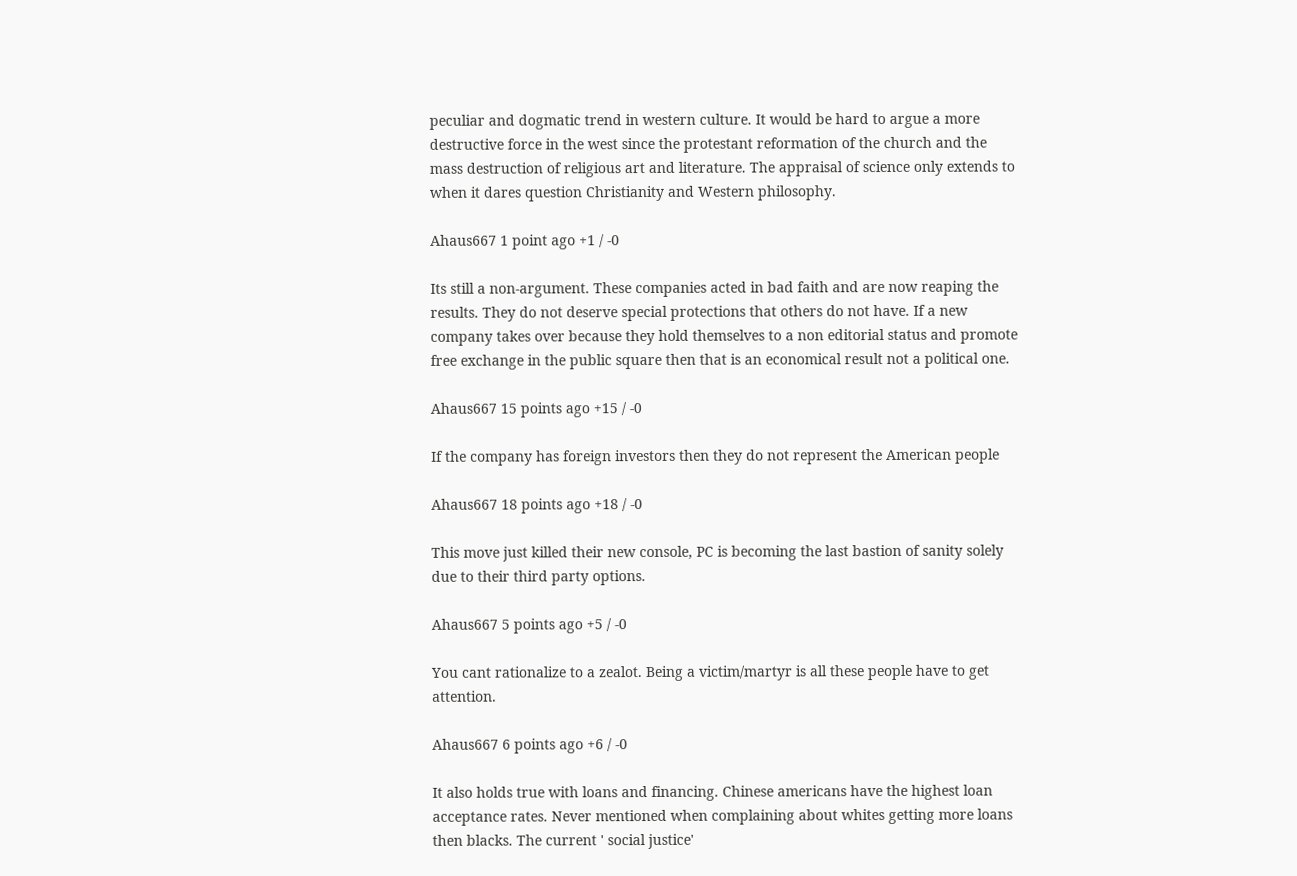peculiar and dogmatic trend in western culture. It would be hard to argue a more destructive force in the west since the protestant reformation of the church and the mass destruction of religious art and literature. The appraisal of science only extends to when it dares question Christianity and Western philosophy.

Ahaus667 1 point ago +1 / -0

Its still a non-argument. These companies acted in bad faith and are now reaping the results. They do not deserve special protections that others do not have. If a new company takes over because they hold themselves to a non editorial status and promote free exchange in the public square then that is an economical result not a political one.

Ahaus667 15 points ago +15 / -0

If the company has foreign investors then they do not represent the American people

Ahaus667 18 points ago +18 / -0

This move just killed their new console, PC is becoming the last bastion of sanity solely due to their third party options.

Ahaus667 5 points ago +5 / -0

You cant rationalize to a zealot. Being a victim/martyr is all these people have to get attention.

Ahaus667 6 points ago +6 / -0

It also holds true with loans and financing. Chinese americans have the highest loan acceptance rates. Never mentioned when complaining about whites getting more loans then blacks. The current ' social justice'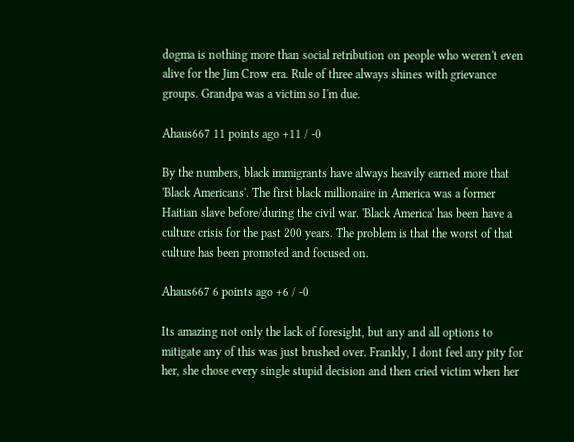dogma is nothing more than social retribution on people who weren't even alive for the Jim Crow era. Rule of three always shines with grievance groups. Grandpa was a victim so I'm due.

Ahaus667 11 points ago +11 / -0

By the numbers, black immigrants have always heavily earned more that 'Black Americans'. The first black millionaire in America was a former Haitian slave before/during the civil war. 'Black America' has been have a culture crisis for the past 200 years. The problem is that the worst of that culture has been promoted and focused on.

Ahaus667 6 points ago +6 / -0

Its amazing not only the lack of foresight, but any and all options to mitigate any of this was just brushed over. Frankly, I dont feel any pity for her, she chose every single stupid decision and then cried victim when her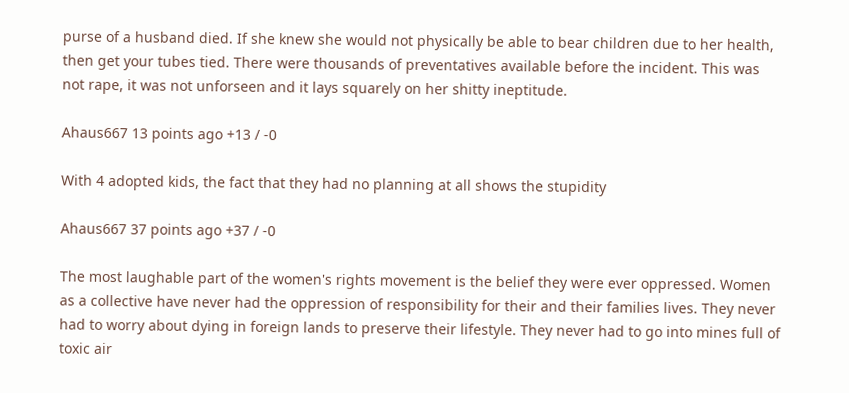purse of a husband died. If she knew she would not physically be able to bear children due to her health, then get your tubes tied. There were thousands of preventatives available before the incident. This was not rape, it was not unforseen and it lays squarely on her shitty ineptitude.

Ahaus667 13 points ago +13 / -0

With 4 adopted kids, the fact that they had no planning at all shows the stupidity

Ahaus667 37 points ago +37 / -0

The most laughable part of the women's rights movement is the belief they were ever oppressed. Women as a collective have never had the oppression of responsibility for their and their families lives. They never had to worry about dying in foreign lands to preserve their lifestyle. They never had to go into mines full of toxic air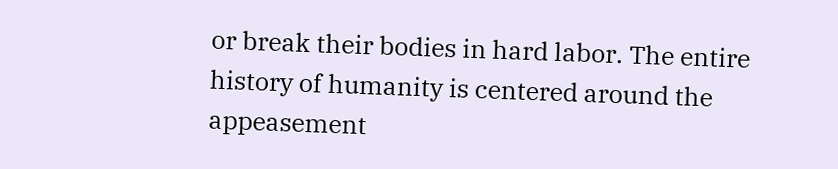or break their bodies in hard labor. The entire history of humanity is centered around the appeasement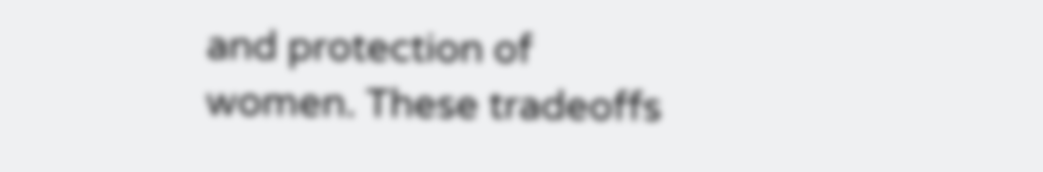and protection of women. These tradeoffs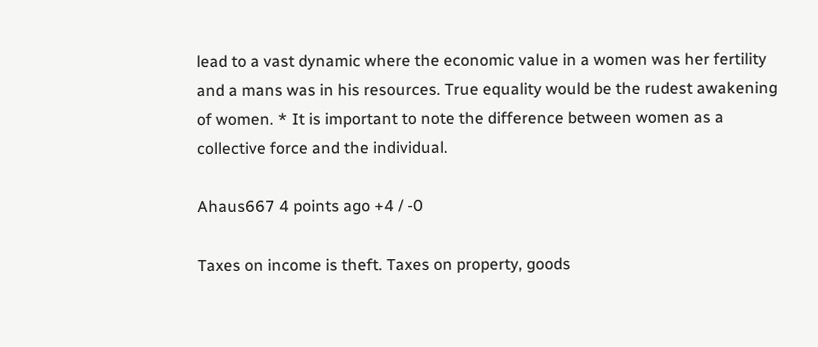lead to a vast dynamic where the economic value in a women was her fertility and a mans was in his resources. True equality would be the rudest awakening of women. * It is important to note the difference between women as a collective force and the individual.

Ahaus667 4 points ago +4 / -0

Taxes on income is theft. Taxes on property, goods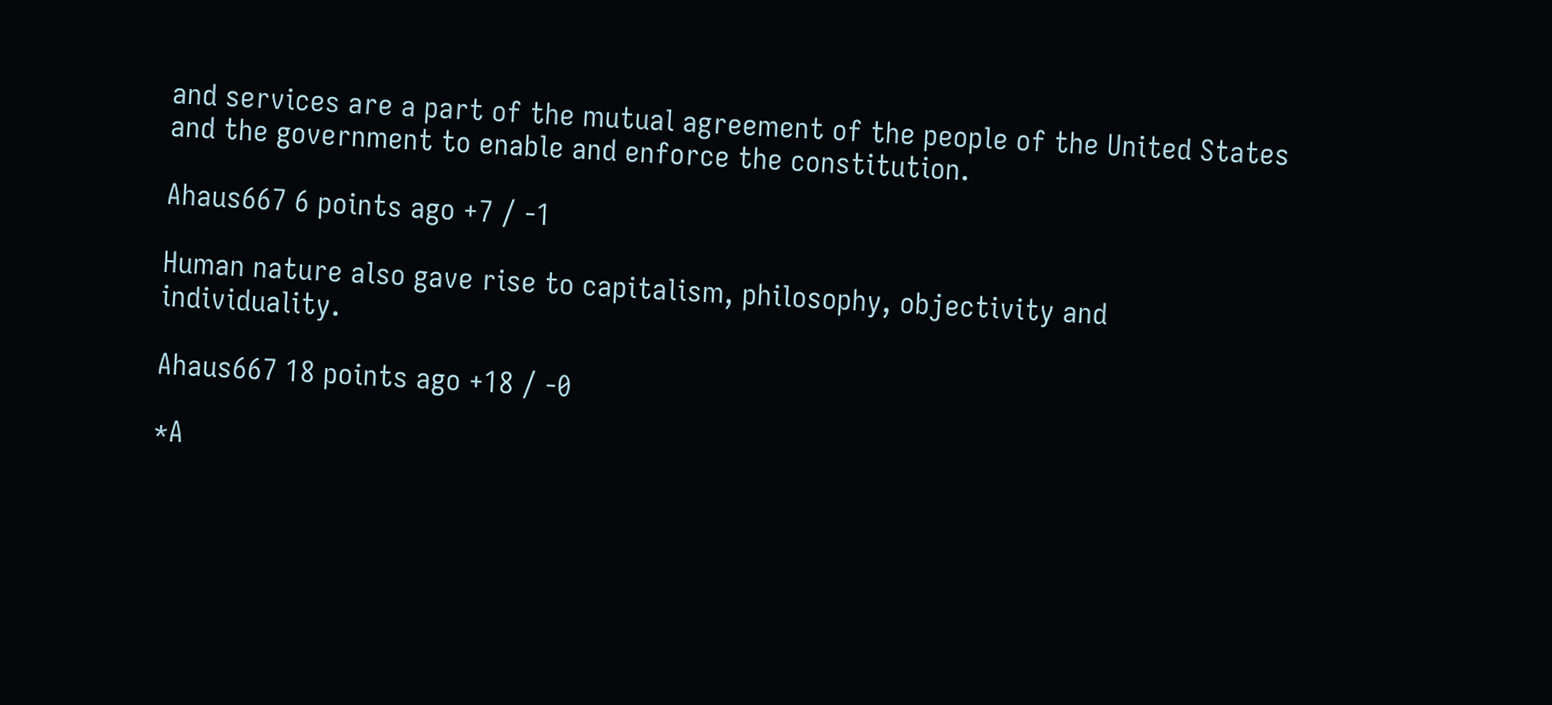and services are a part of the mutual agreement of the people of the United States and the government to enable and enforce the constitution.

Ahaus667 6 points ago +7 / -1

Human nature also gave rise to capitalism, philosophy, objectivity and individuality.

Ahaus667 18 points ago +18 / -0

*A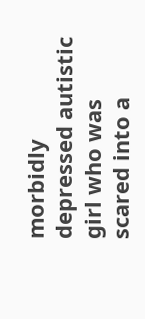morbidly depressed autistic girl who was scared into a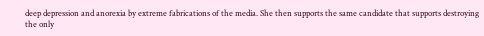deep depression and anorexia by extreme fabrications of the media. She then supports the same candidate that supports destroying the only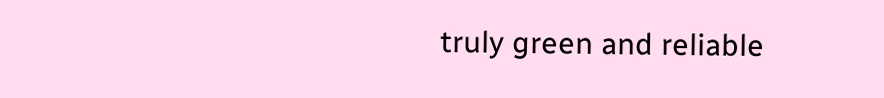truly green and reliable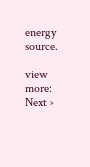energy source.

view more: Next ›